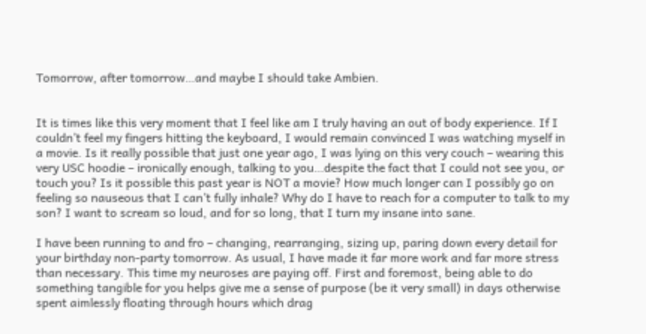Tomorrow, after tomorrow…and maybe I should take Ambien.


It is times like this very moment that I feel like am I truly having an out of body experience. If I couldn’t feel my fingers hitting the keyboard, I would remain convinced I was watching myself in a movie. Is it really possible that just one year ago, I was lying on this very couch – wearing this very USC hoodie – ironically enough, talking to you…despite the fact that I could not see you, or touch you? Is it possible this past year is NOT a movie? How much longer can I possibly go on feeling so nauseous that I can’t fully inhale? Why do I have to reach for a computer to talk to my son? I want to scream so loud, and for so long, that I turn my insane into sane.

I have been running to and fro – changing, rearranging, sizing up, paring down every detail for your birthday non-party tomorrow. As usual, I have made it far more work and far more stress than necessary. This time my neuroses are paying off. First and foremost, being able to do something tangible for you helps give me a sense of purpose (be it very small) in days otherwise spent aimlessly floating through hours which drag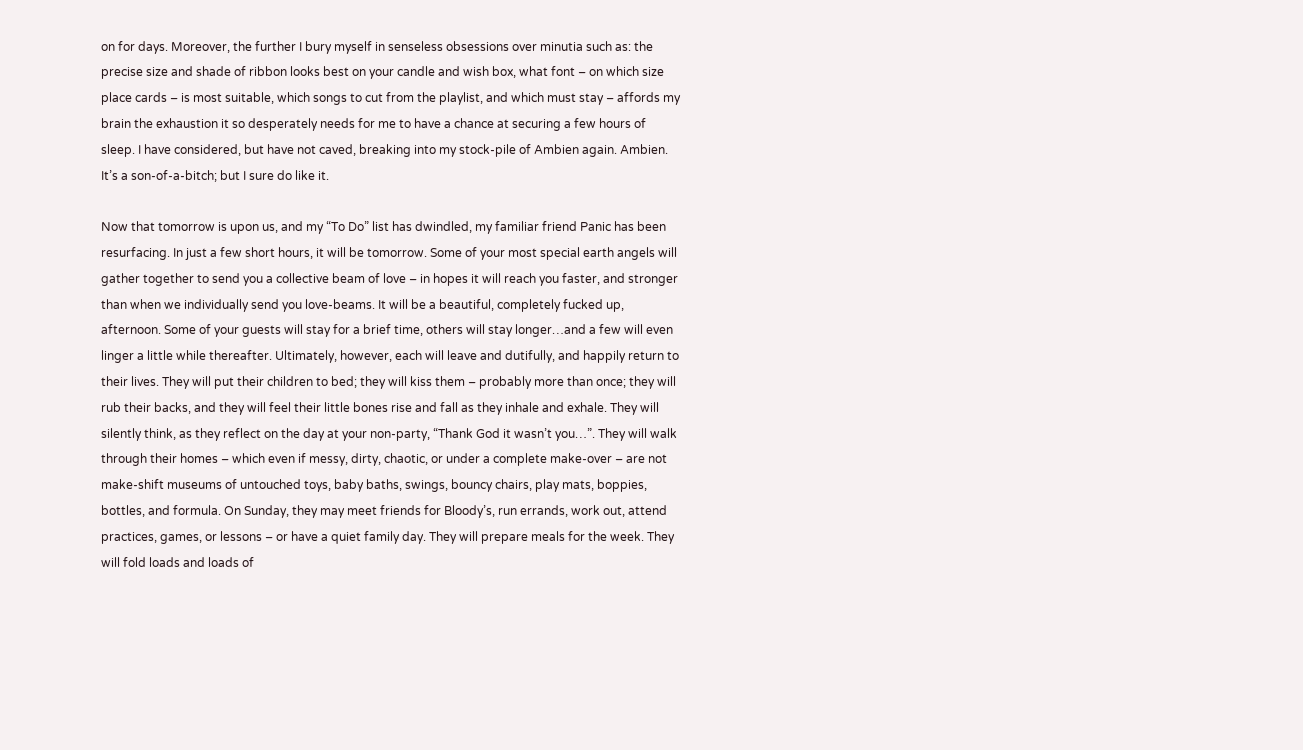on for days. Moreover, the further I bury myself in senseless obsessions over minutia such as: the precise size and shade of ribbon looks best on your candle and wish box, what font – on which size place cards – is most suitable, which songs to cut from the playlist, and which must stay – affords my brain the exhaustion it so desperately needs for me to have a chance at securing a few hours of sleep. I have considered, but have not caved, breaking into my stock-pile of Ambien again. Ambien. It’s a son-of-a-bitch; but I sure do like it.

Now that tomorrow is upon us, and my “To Do” list has dwindled, my familiar friend Panic has been resurfacing. In just a few short hours, it will be tomorrow. Some of your most special earth angels will gather together to send you a collective beam of love – in hopes it will reach you faster, and stronger than when we individually send you love-beams. It will be a beautiful, completely fucked up, afternoon. Some of your guests will stay for a brief time, others will stay longer…and a few will even linger a little while thereafter. Ultimately, however, each will leave and dutifully, and happily return to their lives. They will put their children to bed; they will kiss them – probably more than once; they will rub their backs, and they will feel their little bones rise and fall as they inhale and exhale. They will silently think, as they reflect on the day at your non-party, “Thank God it wasn’t you…”. They will walk through their homes – which even if messy, dirty, chaotic, or under a complete make-over – are not make-shift museums of untouched toys, baby baths, swings, bouncy chairs, play mats, boppies, bottles, and formula. On Sunday, they may meet friends for Bloody’s, run errands, work out, attend practices, games, or lessons – or have a quiet family day. They will prepare meals for the week. They will fold loads and loads of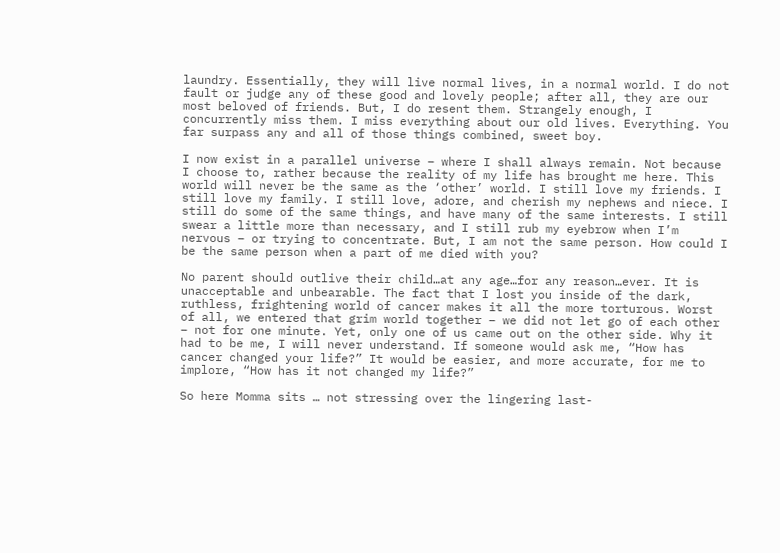laundry. Essentially, they will live normal lives, in a normal world. I do not fault or judge any of these good and lovely people; after all, they are our most beloved of friends. But, I do resent them. Strangely enough, I concurrently miss them. I miss everything about our old lives. Everything. You far surpass any and all of those things combined, sweet boy.

I now exist in a parallel universe – where I shall always remain. Not because I choose to, rather because the reality of my life has brought me here. This world will never be the same as the ‘other’ world. I still love my friends. I still love my family. I still love, adore, and cherish my nephews and niece. I still do some of the same things, and have many of the same interests. I still swear a little more than necessary, and I still rub my eyebrow when I’m nervous – or trying to concentrate. But, I am not the same person. How could I be the same person when a part of me died with you?

No parent should outlive their child…at any age…for any reason…ever. It is unacceptable and unbearable. The fact that I lost you inside of the dark, ruthless, frightening world of cancer makes it all the more torturous. Worst of all, we entered that grim world together – we did not let go of each other – not for one minute. Yet, only one of us came out on the other side. Why it had to be me, I will never understand. If someone would ask me, “How has cancer changed your life?” It would be easier, and more accurate, for me to implore, “How has it not changed my life?”

So here Momma sits … not stressing over the lingering last-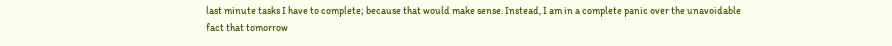last minute tasks I have to complete; because that would make sense. Instead, I am in a complete panic over the unavoidable fact that tomorrow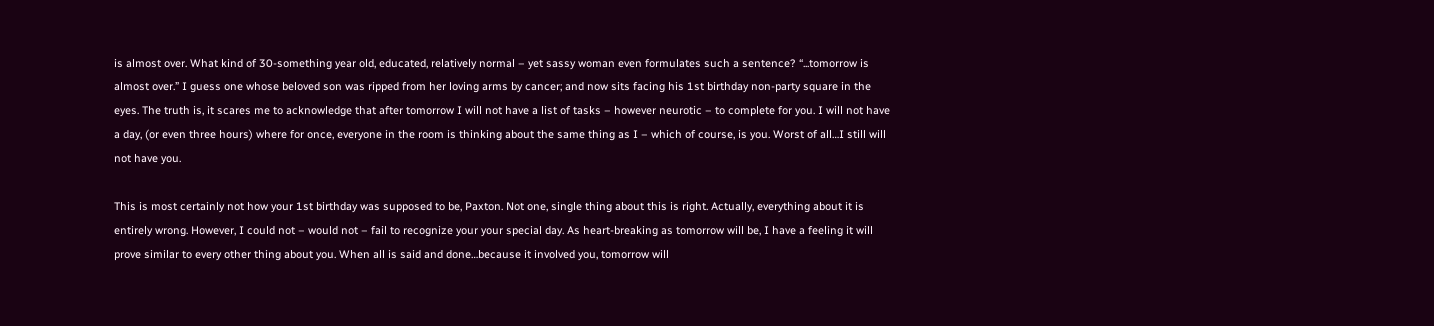is almost over. What kind of 30-something year old, educated, relatively normal – yet sassy woman even formulates such a sentence? “...tomorrow is almost over.” I guess one whose beloved son was ripped from her loving arms by cancer; and now sits facing his 1st birthday non-party square in the eyes. The truth is, it scares me to acknowledge that after tomorrow I will not have a list of tasks – however neurotic – to complete for you. I will not have a day, (or even three hours) where for once, everyone in the room is thinking about the same thing as I – which of course, is you. Worst of all…I still will not have you.

This is most certainly not how your 1st birthday was supposed to be, Paxton. Not one, single thing about this is right. Actually, everything about it is entirely wrong. However, I could not – would not – fail to recognize your your special day. As heart-breaking as tomorrow will be, I have a feeling it will prove similar to every other thing about you. When all is said and done…because it involved you, tomorrow will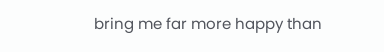bring me far more happy than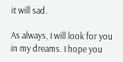it will sad.

As always, I will look for you in my dreams. I hope you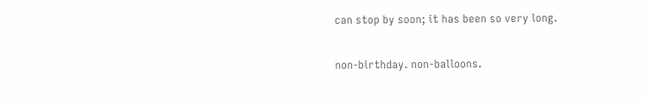can stop by soon; it has been so very long.

non-birthday. non-balloons.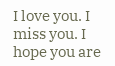I love you. I miss you. I hope you are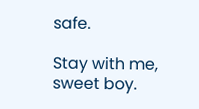safe.

Stay with me, sweet boy.